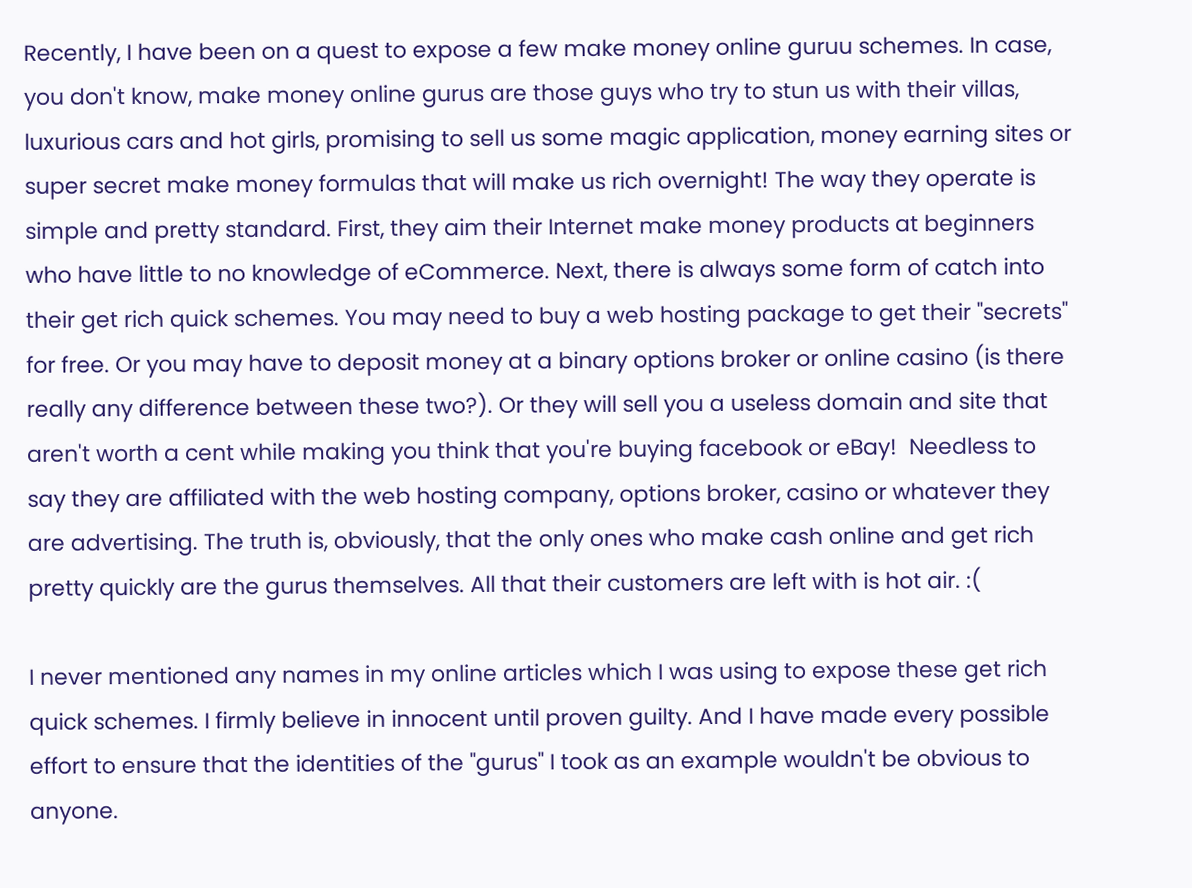Recently, I have been on a quest to expose a few make money online guruu schemes. In case, you don't know, make money online gurus are those guys who try to stun us with their villas, luxurious cars and hot girls, promising to sell us some magic application, money earning sites or super secret make money formulas that will make us rich overnight! The way they operate is simple and pretty standard. First, they aim their Internet make money products at beginners who have little to no knowledge of eCommerce. Next, there is always some form of catch into their get rich quick schemes. You may need to buy a web hosting package to get their "secrets" for free. Or you may have to deposit money at a binary options broker or online casino (is there really any difference between these two?). Or they will sell you a useless domain and site that aren't worth a cent while making you think that you're buying facebook or eBay!  Needless to say they are affiliated with the web hosting company, options broker, casino or whatever they are advertising. The truth is, obviously, that the only ones who make cash online and get rich pretty quickly are the gurus themselves. All that their customers are left with is hot air. :(

I never mentioned any names in my online articles which I was using to expose these get rich quick schemes. I firmly believe in innocent until proven guilty. And I have made every possible effort to ensure that the identities of the "gurus" I took as an example wouldn't be obvious to anyone.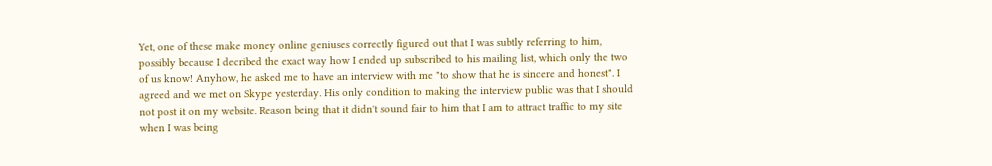Yet, one of these make money online geniuses correctly figured out that I was subtly referring to him, possibly because I decribed the exact way how I ended up subscribed to his mailing list, which only the two of us know! Anyhow, he asked me to have an interview with me "to show that he is sincere and honest". I agreed and we met on Skype yesterday. His only condition to making the interview public was that I should not post it on my website. Reason being that it didn't sound fair to him that I am to attract traffic to my site when I was being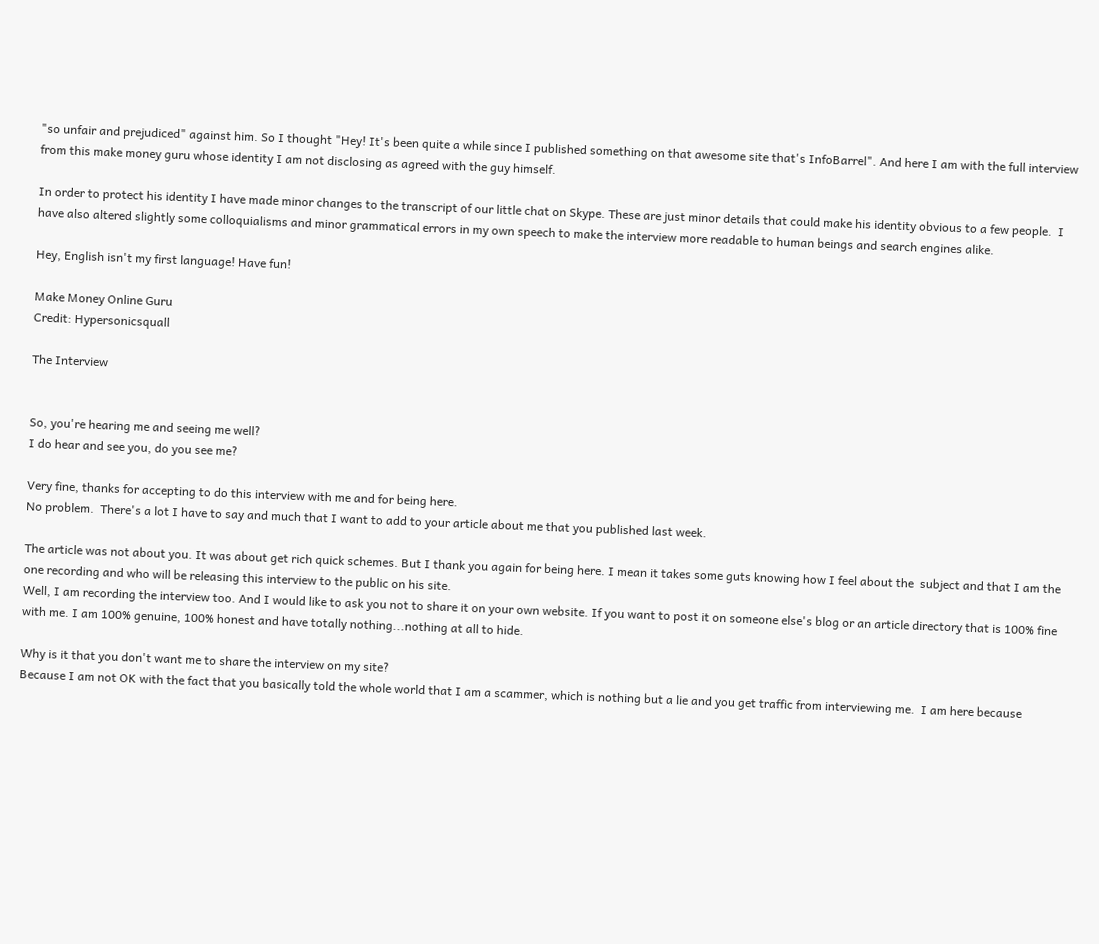"so unfair and prejudiced" against him. So I thought "Hey! It's been quite a while since I published something on that awesome site that's InfoBarrel". And here I am with the full interview from this make money guru whose identity I am not disclosing as agreed with the guy himself.

In order to protect his identity I have made minor changes to the transcript of our little chat on Skype. These are just minor details that could make his identity obvious to a few people.  I have also altered slightly some colloquialisms and minor grammatical errors in my own speech to make the interview more readable to human beings and search engines alike.

Hey, English isn't my first language! Have fun!

Make Money Online Guru
Credit: Hypersonicsquall

The Interview


So, you're hearing me and seeing me well?
I do hear and see you, do you see me?

Very fine, thanks for accepting to do this interview with me and for being here.
No problem.  There's a lot I have to say and much that I want to add to your article about me that you published last week.

The article was not about you. It was about get rich quick schemes. But I thank you again for being here. I mean it takes some guts knowing how I feel about the  subject and that I am the one recording and who will be releasing this interview to the public on his site.
Well, I am recording the interview too. And I would like to ask you not to share it on your own website. If you want to post it on someone else's blog or an article directory that is 100% fine with me. I am 100% genuine, 100% honest and have totally nothing...nothing at all to hide.

Why is it that you don't want me to share the interview on my site?
Because I am not OK with the fact that you basically told the whole world that I am a scammer, which is nothing but a lie and you get traffic from interviewing me.  I am here because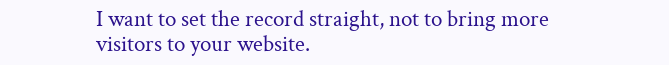I want to set the record straight, not to bring more visitors to your website.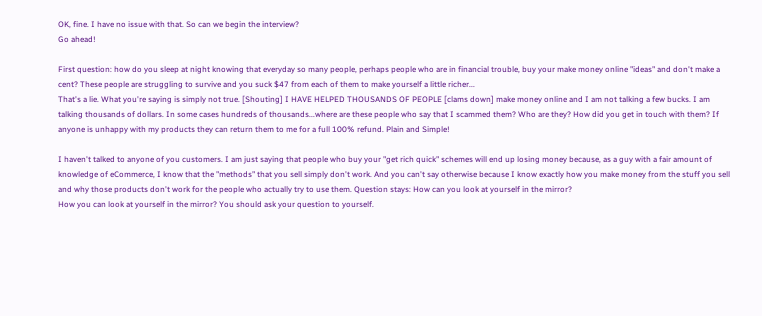OK, fine. I have no issue with that. So can we begin the interview?
Go ahead!

First question: how do you sleep at night knowing that everyday so many people, perhaps people who are in financial trouble, buy your make money online "ideas" and don't make a cent? These people are struggling to survive and you suck $47 from each of them to make yourself a little richer...
That's a lie. What you're saying is simply not true. [Shouting] I HAVE HELPED THOUSANDS OF PEOPLE [clams down] make money online and I am not talking a few bucks. I am talking thousands of dollars. In some cases hundreds of thousands...where are these people who say that I scammed them? Who are they? How did you get in touch with them? If anyone is unhappy with my products they can return them to me for a full 100% refund. Plain and Simple!

I haven't talked to anyone of you customers. I am just saying that people who buy your "get rich quick" schemes will end up losing money because, as a guy with a fair amount of knowledge of eCommerce, I know that the "methods" that you sell simply don't work. And you can't say otherwise because I know exactly how you make money from the stuff you sell and why those products don't work for the people who actually try to use them. Question stays: How can you look at yourself in the mirror?
How you can look at yourself in the mirror? You should ask your question to yourself.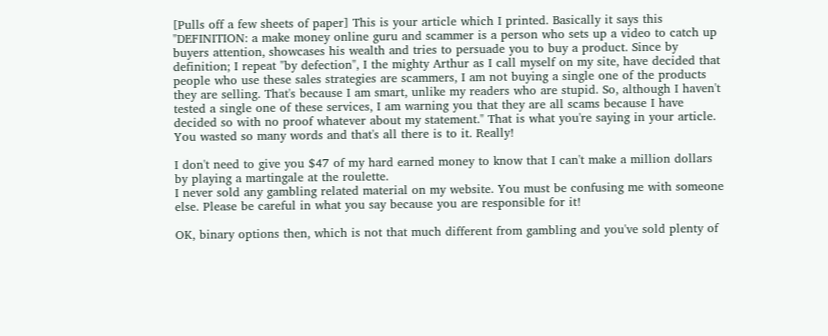[Pulls off a few sheets of paper] This is your article which I printed. Basically it says this "DEFINITION: a make money online guru and scammer is a person who sets up a video to catch up buyers attention, showcases his wealth and tries to persuade you to buy a product. Since by definition; I repeat "by defection", I the mighty Arthur as I call myself on my site, have decided that people who use these sales strategies are scammers, I am not buying a single one of the products they are selling. That's because I am smart, unlike my readers who are stupid. So, although I haven't tested a single one of these services, I am warning you that they are all scams because I have decided so with no proof whatever about my statement." That is what you're saying in your article. You wasted so many words and that's all there is to it. Really!

I don't need to give you $47 of my hard earned money to know that I can't make a million dollars by playing a martingale at the roulette.
I never sold any gambling related material on my website. You must be confusing me with someone else. Please be careful in what you say because you are responsible for it!

OK, binary options then, which is not that much different from gambling and you've sold plenty of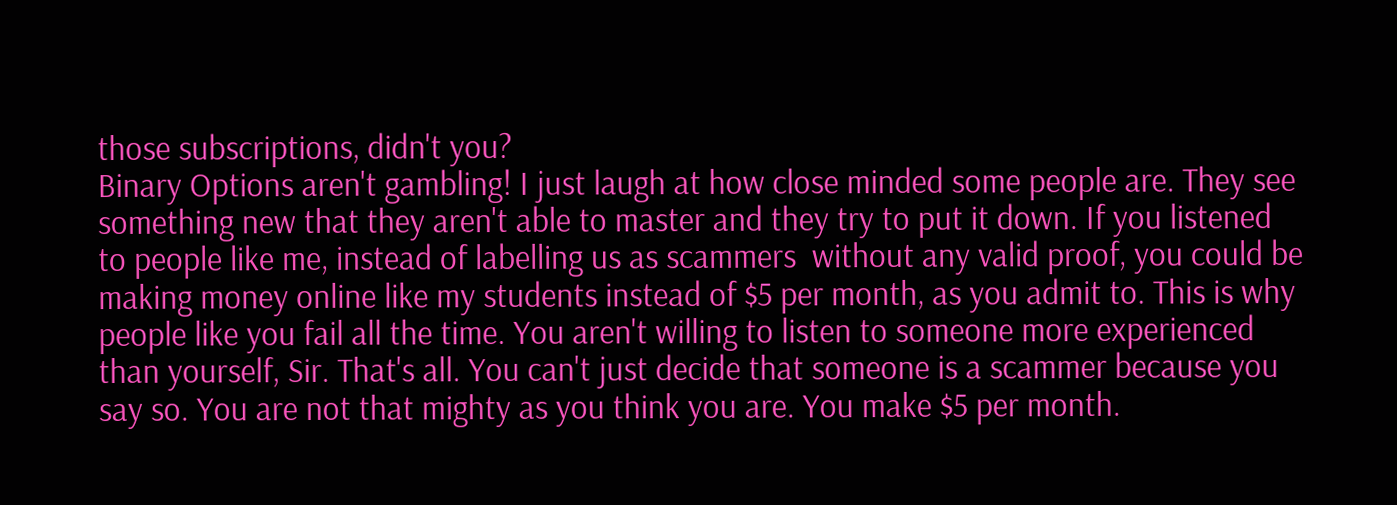those subscriptions, didn't you?
Binary Options aren't gambling! I just laugh at how close minded some people are. They see something new that they aren't able to master and they try to put it down. If you listened to people like me, instead of labelling us as scammers  without any valid proof, you could be making money online like my students instead of $5 per month, as you admit to. This is why people like you fail all the time. You aren't willing to listen to someone more experienced than yourself, Sir. That's all. You can't just decide that someone is a scammer because you say so. You are not that mighty as you think you are. You make $5 per month.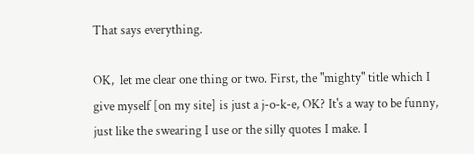That says everything.

OK,  let me clear one thing or two. First, the "mighty" title which I give myself [on my site] is just a j-o-k-e, OK? It's a way to be funny, just like the swearing I use or the silly quotes I make. I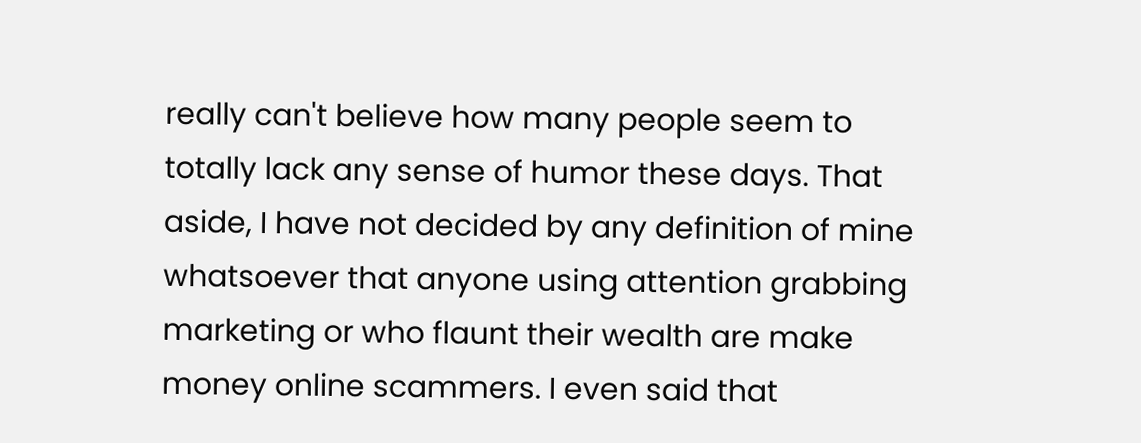really can't believe how many people seem to totally lack any sense of humor these days. That aside, I have not decided by any definition of mine whatsoever that anyone using attention grabbing marketing or who flaunt their wealth are make money online scammers. I even said that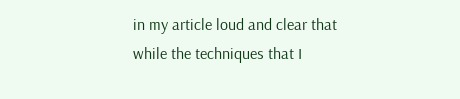in my article loud and clear that while the techniques that I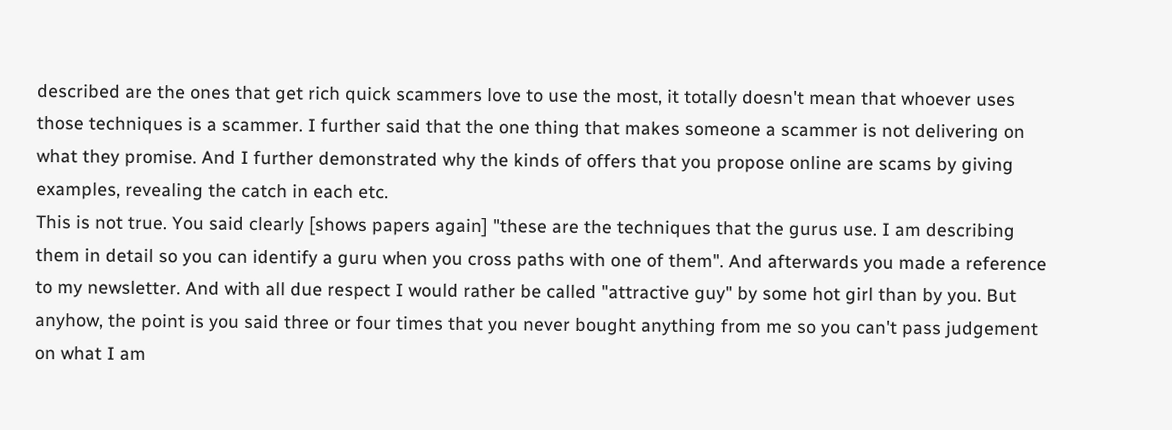described are the ones that get rich quick scammers love to use the most, it totally doesn't mean that whoever uses those techniques is a scammer. I further said that the one thing that makes someone a scammer is not delivering on what they promise. And I further demonstrated why the kinds of offers that you propose online are scams by giving examples, revealing the catch in each etc.
This is not true. You said clearly [shows papers again] "these are the techniques that the gurus use. I am describing them in detail so you can identify a guru when you cross paths with one of them". And afterwards you made a reference to my newsletter. And with all due respect I would rather be called "attractive guy" by some hot girl than by you. But anyhow, the point is you said three or four times that you never bought anything from me so you can't pass judgement on what I am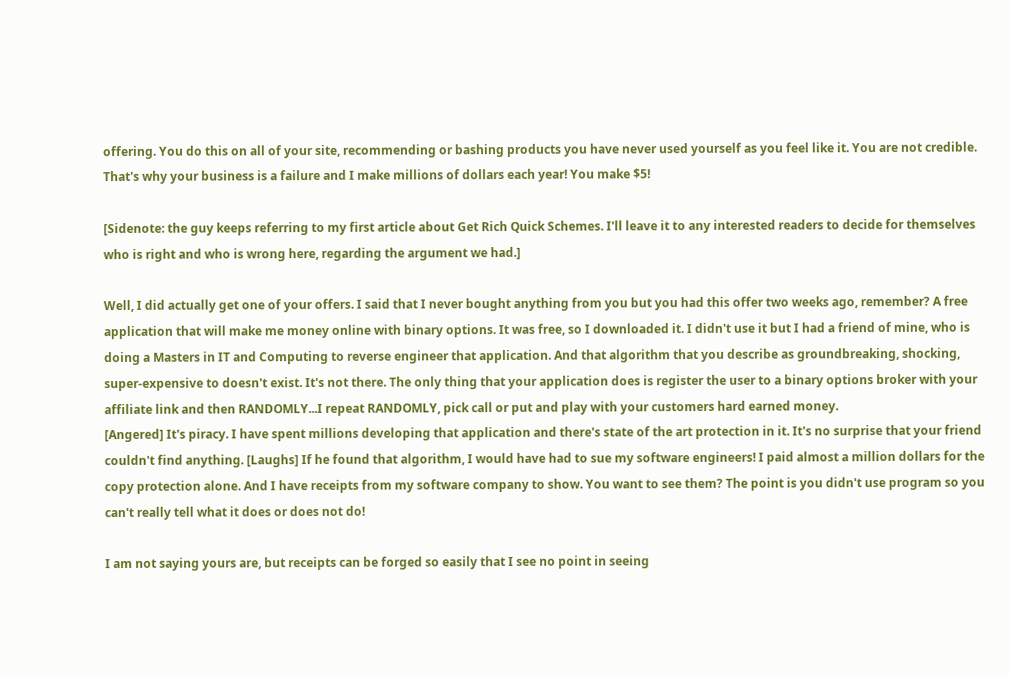offering. You do this on all of your site, recommending or bashing products you have never used yourself as you feel like it. You are not credible. That's why your business is a failure and I make millions of dollars each year! You make $5!

[Sidenote: the guy keeps referring to my first article about Get Rich Quick Schemes. I'll leave it to any interested readers to decide for themselves who is right and who is wrong here, regarding the argument we had.]

Well, I did actually get one of your offers. I said that I never bought anything from you but you had this offer two weeks ago, remember? A free application that will make me money online with binary options. It was free, so I downloaded it. I didn't use it but I had a friend of mine, who is doing a Masters in IT and Computing to reverse engineer that application. And that algorithm that you describe as groundbreaking, shocking, super-expensive to doesn't exist. It's not there. The only thing that your application does is register the user to a binary options broker with your affiliate link and then RANDOMLY...I repeat RANDOMLY, pick call or put and play with your customers hard earned money.
[Angered] It's piracy. I have spent millions developing that application and there's state of the art protection in it. It's no surprise that your friend couldn't find anything. [Laughs] If he found that algorithm, I would have had to sue my software engineers! I paid almost a million dollars for the copy protection alone. And I have receipts from my software company to show. You want to see them? The point is you didn't use program so you can't really tell what it does or does not do!

I am not saying yours are, but receipts can be forged so easily that I see no point in seeing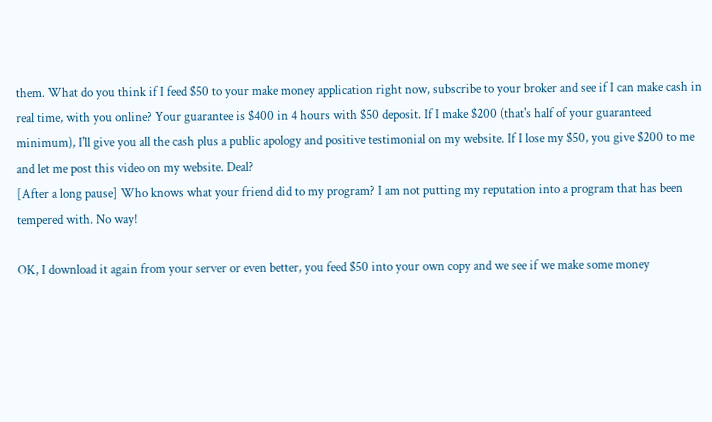them. What do you think if I feed $50 to your make money application right now, subscribe to your broker and see if I can make cash in real time, with you online? Your guarantee is $400 in 4 hours with $50 deposit. If I make $200 (that's half of your guaranteed minimum), I'll give you all the cash plus a public apology and positive testimonial on my website. If I lose my $50, you give $200 to me and let me post this video on my website. Deal?
[After a long pause] Who knows what your friend did to my program? I am not putting my reputation into a program that has been tempered with. No way!

OK, I download it again from your server or even better, you feed $50 into your own copy and we see if we make some money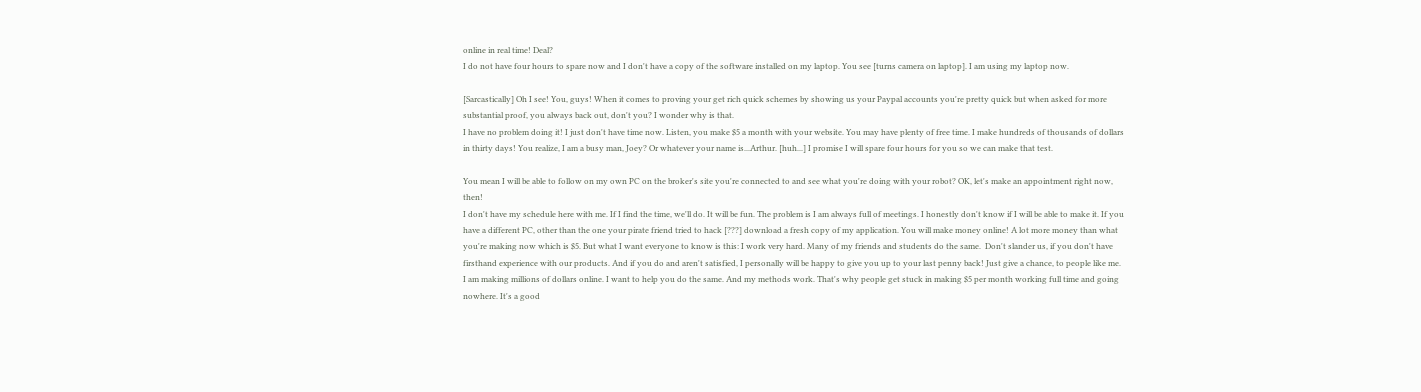online in real time! Deal?
I do not have four hours to spare now and I don't have a copy of the software installed on my laptop. You see [turns camera on laptop]. I am using my laptop now.

[Sarcastically] Oh I see! You, guys! When it comes to proving your get rich quick schemes by showing us your Paypal accounts you're pretty quick but when asked for more substantial proof, you always back out, don't you? I wonder why is that.
I have no problem doing it! I just don't have time now. Listen, you make $5 a month with your website. You may have plenty of free time. I make hundreds of thousands of dollars in thirty days! You realize, I am a busy man, Joey? Or whatever your name is...Arthur. [huh...] I promise I will spare four hours for you so we can make that test.

You mean I will be able to follow on my own PC on the broker's site you're connected to and see what you're doing with your robot? OK, let's make an appointment right now, then!
I don't have my schedule here with me. If I find the time, we'll do. It will be fun. The problem is I am always full of meetings. I honestly don't know if I will be able to make it. If you have a different PC, other than the one your pirate friend tried to hack [???] download a fresh copy of my application. You will make money online! A lot more money than what you're making now which is $5. But what I want everyone to know is this: I work very hard. Many of my friends and students do the same.  Don't slander us, if you don't have firsthand experience with our products. And if you do and aren't satisfied, I personally will be happy to give you up to your last penny back! Just give a chance, to people like me. I am making millions of dollars online. I want to help you do the same. And my methods work. That's why people get stuck in making $5 per month working full time and going nowhere. It's a good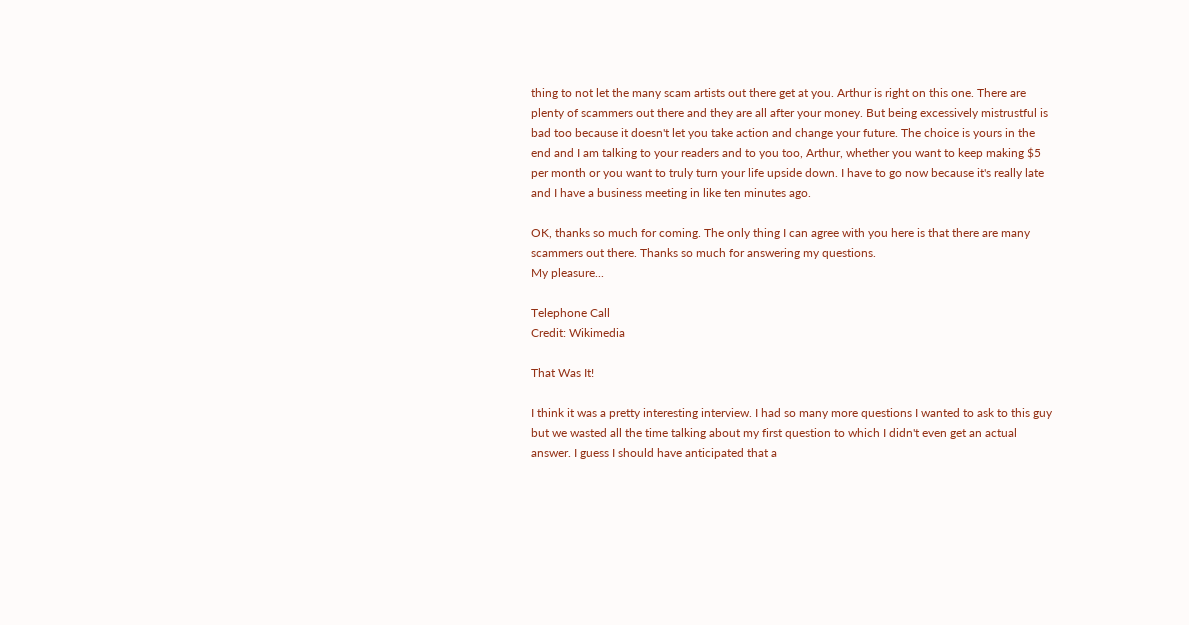thing to not let the many scam artists out there get at you. Arthur is right on this one. There are plenty of scammers out there and they are all after your money. But being excessively mistrustful is bad too because it doesn't let you take action and change your future. The choice is yours in the end and I am talking to your readers and to you too, Arthur, whether you want to keep making $5 per month or you want to truly turn your life upside down. I have to go now because it's really late and I have a business meeting in like ten minutes ago.

OK, thanks so much for coming. The only thing I can agree with you here is that there are many scammers out there. Thanks so much for answering my questions.
My pleasure...

Telephone Call
Credit: Wikimedia

That Was It!

I think it was a pretty interesting interview. I had so many more questions I wanted to ask to this guy but we wasted all the time talking about my first question to which I didn't even get an actual answer. I guess I should have anticipated that a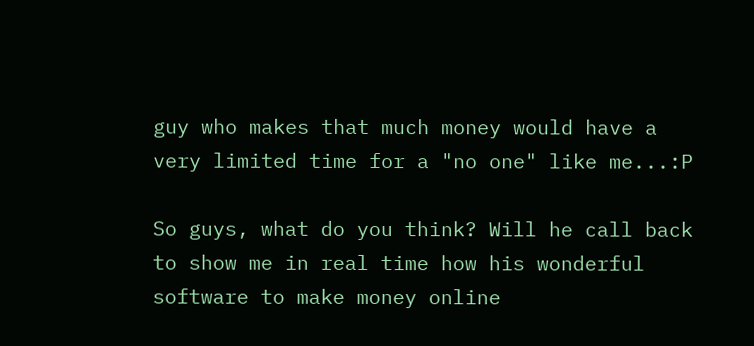guy who makes that much money would have a very limited time for a "no one" like me...:P

So guys, what do you think? Will he call back to show me in real time how his wonderful software to make money online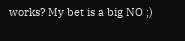works? My bet is a big NO ;)